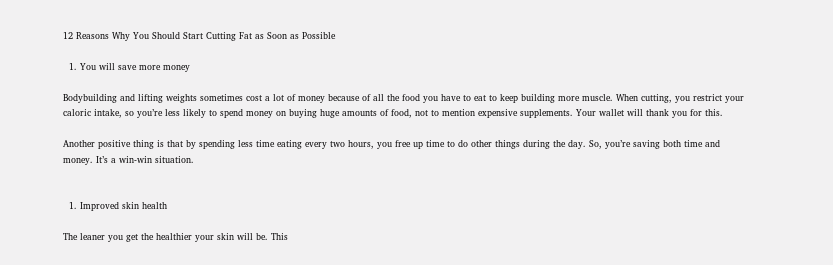12 Reasons Why You Should Start Cutting Fat as Soon as Possible

  1. You will save more money

Bodybuilding and lifting weights sometimes cost a lot of money because of all the food you have to eat to keep building more muscle. When cutting, you restrict your caloric intake, so you’re less likely to spend money on buying huge amounts of food, not to mention expensive supplements. Your wallet will thank you for this.

Another positive thing is that by spending less time eating every two hours, you free up time to do other things during the day. So, you’re saving both time and money. It’s a win-win situation.


  1. Improved skin health

The leaner you get the healthier your skin will be. This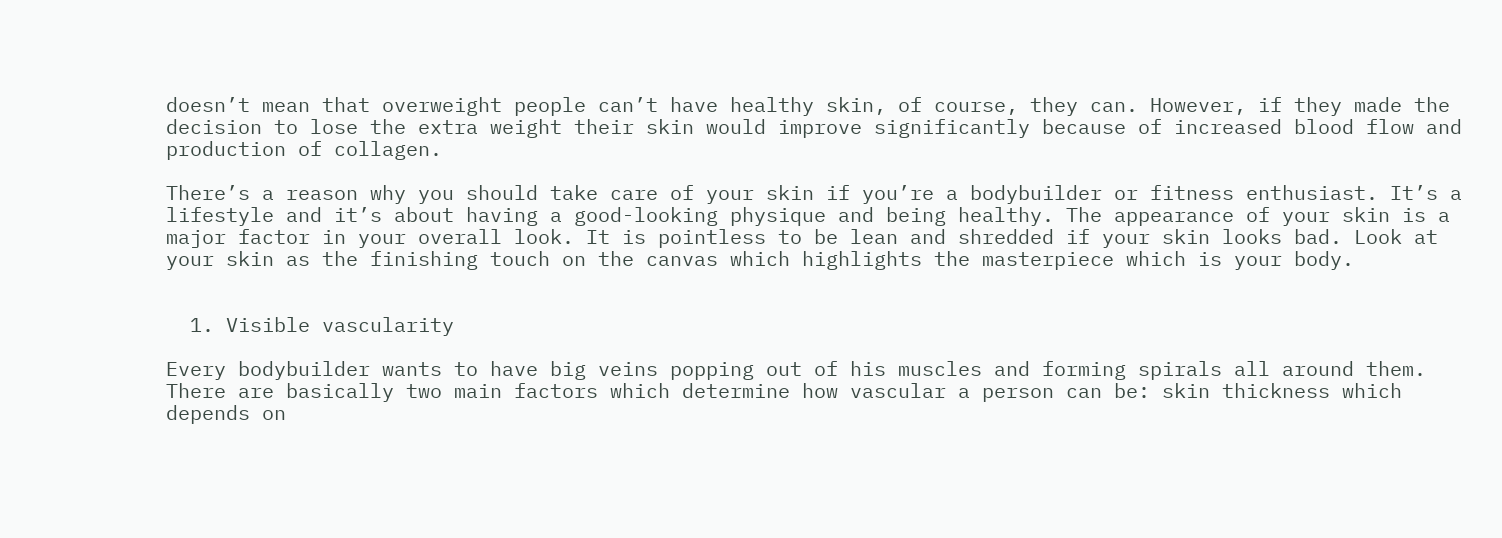doesn’t mean that overweight people can’t have healthy skin, of course, they can. However, if they made the decision to lose the extra weight their skin would improve significantly because of increased blood flow and production of collagen.

There’s a reason why you should take care of your skin if you’re a bodybuilder or fitness enthusiast. It’s a lifestyle and it’s about having a good-looking physique and being healthy. The appearance of your skin is a major factor in your overall look. It is pointless to be lean and shredded if your skin looks bad. Look at your skin as the finishing touch on the canvas which highlights the masterpiece which is your body.


  1. Visible vascularity

Every bodybuilder wants to have big veins popping out of his muscles and forming spirals all around them. There are basically two main factors which determine how vascular a person can be: skin thickness which depends on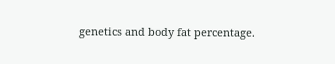genetics and body fat percentage.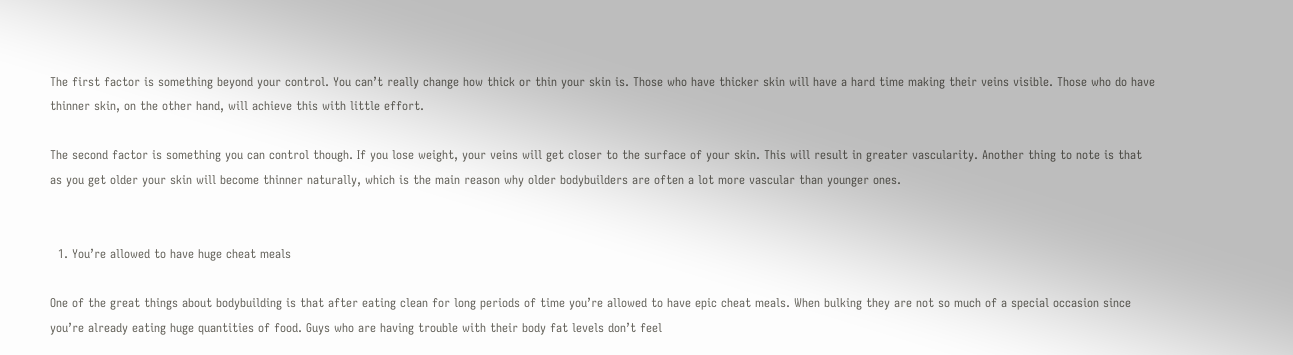The first factor is something beyond your control. You can’t really change how thick or thin your skin is. Those who have thicker skin will have a hard time making their veins visible. Those who do have thinner skin, on the other hand, will achieve this with little effort.

The second factor is something you can control though. If you lose weight, your veins will get closer to the surface of your skin. This will result in greater vascularity. Another thing to note is that as you get older your skin will become thinner naturally, which is the main reason why older bodybuilders are often a lot more vascular than younger ones.


  1. You’re allowed to have huge cheat meals

One of the great things about bodybuilding is that after eating clean for long periods of time you’re allowed to have epic cheat meals. When bulking they are not so much of a special occasion since you’re already eating huge quantities of food. Guys who are having trouble with their body fat levels don’t feel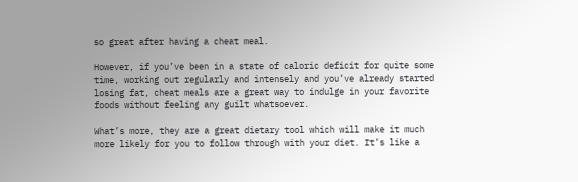so great after having a cheat meal.

However, if you’ve been in a state of caloric deficit for quite some time, working out regularly and intensely and you’ve already started losing fat, cheat meals are a great way to indulge in your favorite foods without feeling any guilt whatsoever.

What’s more, they are a great dietary tool which will make it much more likely for you to follow through with your diet. It’s like a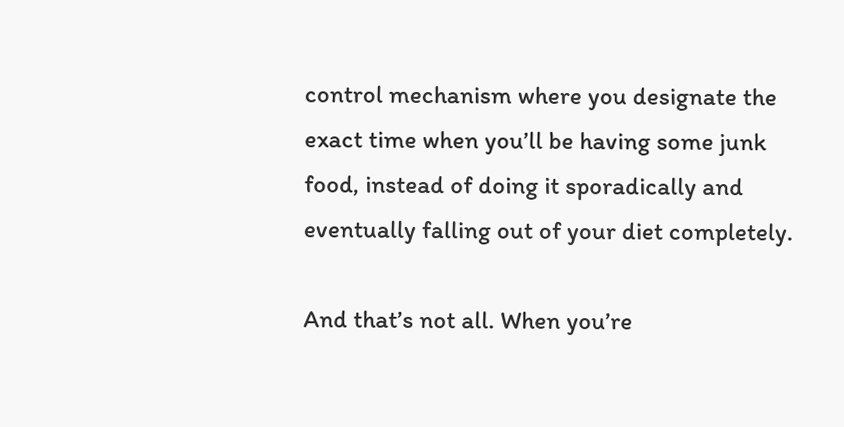control mechanism where you designate the exact time when you’ll be having some junk food, instead of doing it sporadically and eventually falling out of your diet completely.

And that’s not all. When you’re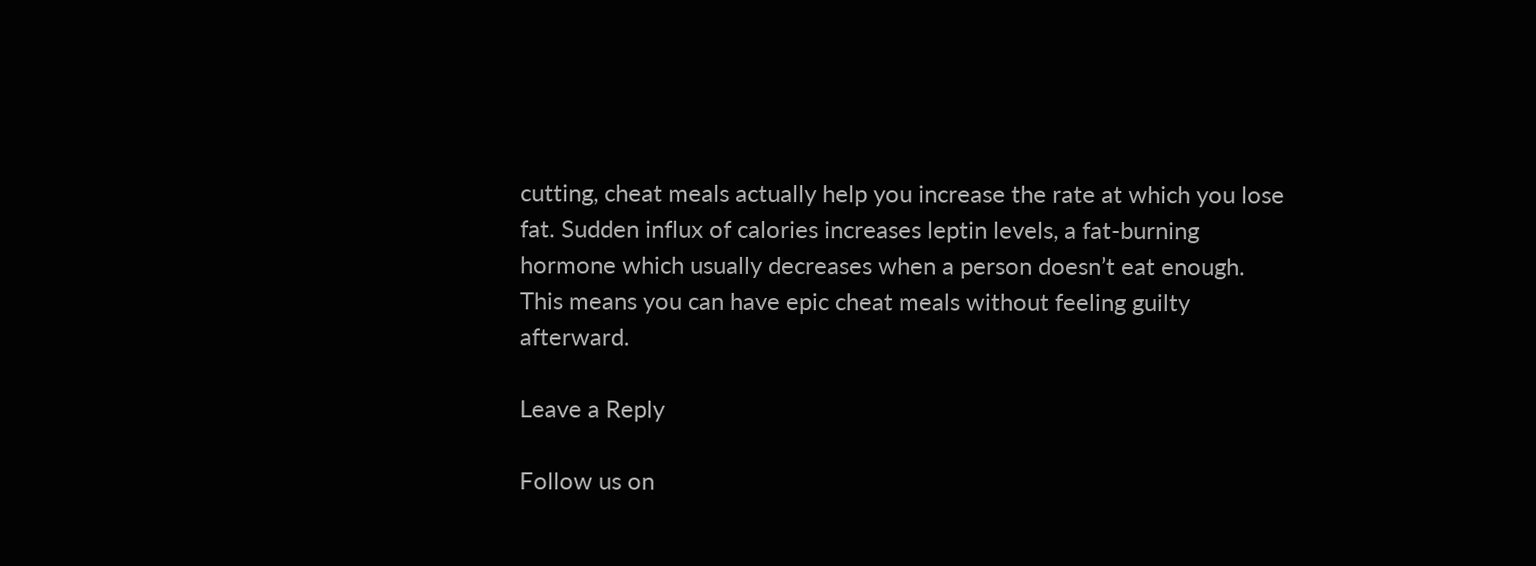cutting, cheat meals actually help you increase the rate at which you lose fat. Sudden influx of calories increases leptin levels, a fat-burning hormone which usually decreases when a person doesn’t eat enough. This means you can have epic cheat meals without feeling guilty afterward.

Leave a Reply

Follow us on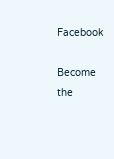Facebook

Become the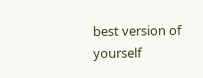best version of yourself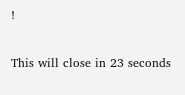!

This will close in 23 seconds